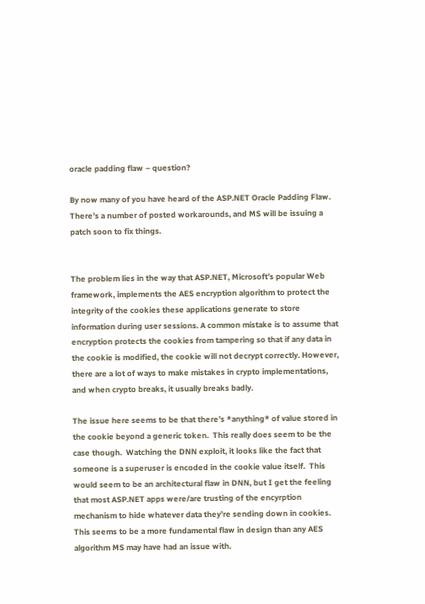oracle padding flaw – question?

By now many of you have heard of the ASP.NET Oracle Padding Flaw. There’s a number of posted workarounds, and MS will be issuing a patch soon to fix things.


The problem lies in the way that ASP.NET, Microsoft’s popular Web framework, implements the AES encryption algorithm to protect the integrity of the cookies these applications generate to store information during user sessions. A common mistake is to assume that encryption protects the cookies from tampering so that if any data in the cookie is modified, the cookie will not decrypt correctly. However, there are a lot of ways to make mistakes in crypto implementations, and when crypto breaks, it usually breaks badly.

The issue here seems to be that there’s *anything* of value stored in the cookie beyond a generic token.  This really does seem to be the case though.  Watching the DNN exploit, it looks like the fact that someone is a superuser is encoded in the cookie value itself.  This would seem to be an architectural flaw in DNN, but I get the feeling that most ASP.NET apps were/are trusting of the encyrption mechanism to hide whatever data they’re sending down in cookies.  This seems to be a more fundamental flaw in design than any AES algorithm MS may have had an issue with.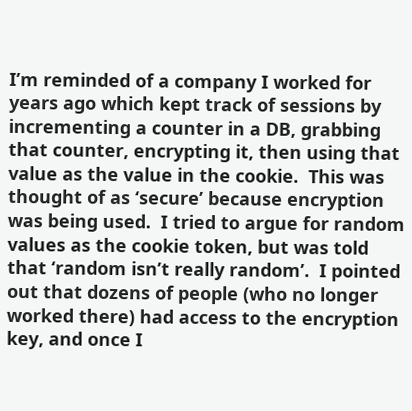I’m reminded of a company I worked for years ago which kept track of sessions by incrementing a counter in a DB, grabbing that counter, encrypting it, then using that value as the value in the cookie.  This was thought of as ‘secure’ because encryption was being used.  I tried to argue for random values as the cookie token, but was told that ‘random isn’t really random’.  I pointed out that dozens of people (who no longer worked there) had access to the encryption key, and once I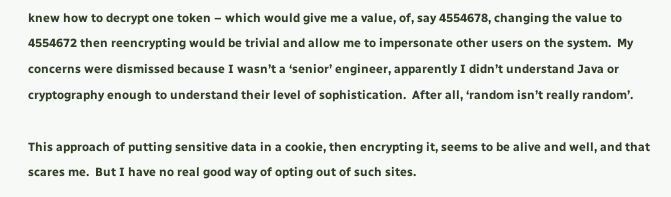knew how to decrypt one token – which would give me a value, of, say 4554678, changing the value to 4554672 then reencrypting would be trivial and allow me to impersonate other users on the system.  My concerns were dismissed because I wasn’t a ‘senior’ engineer, apparently I didn’t understand Java or cryptography enough to understand their level of sophistication.  After all, ‘random isn’t really random’.

This approach of putting sensitive data in a cookie, then encrypting it, seems to be alive and well, and that scares me.  But I have no real good way of opting out of such sites.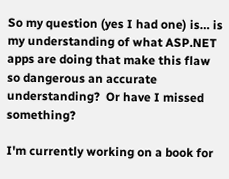So my question (yes I had one) is… is my understanding of what ASP.NET apps are doing that make this flaw so dangerous an accurate understanding?  Or have I missed something?

I'm currently working on a book for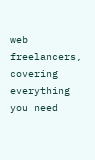web freelancers, covering everything you need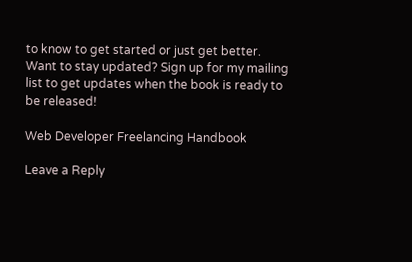to know to get started or just get better. Want to stay updated? Sign up for my mailing list to get updates when the book is ready to be released!

Web Developer Freelancing Handbook

Leave a Reply